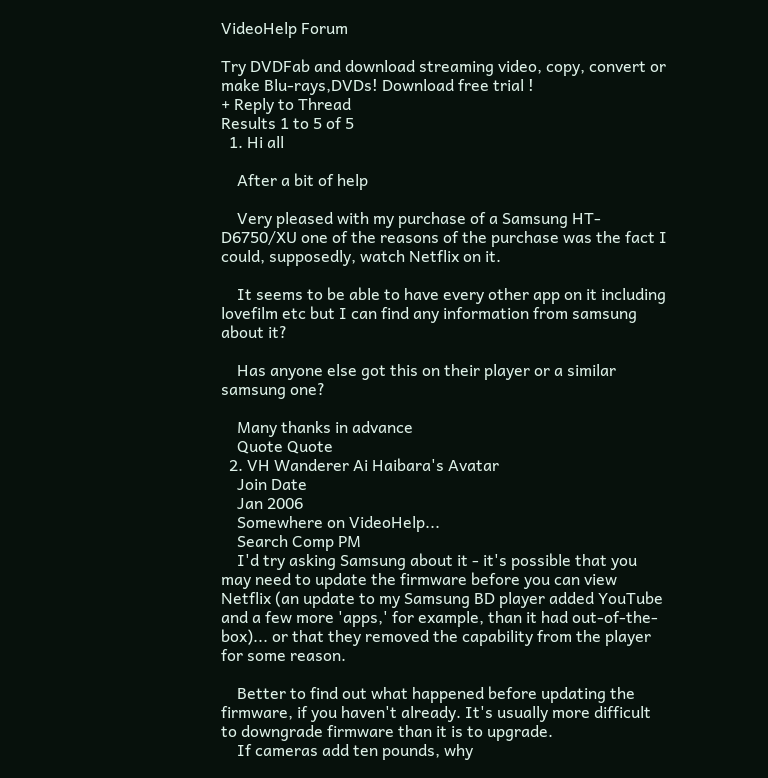VideoHelp Forum

Try DVDFab and download streaming video, copy, convert or make Blu-rays,DVDs! Download free trial !
+ Reply to Thread
Results 1 to 5 of 5
  1. Hi all

    After a bit of help

    Very pleased with my purchase of a Samsung HT-D6750/XU one of the reasons of the purchase was the fact I could, supposedly, watch Netflix on it.

    It seems to be able to have every other app on it including lovefilm etc but I can find any information from samsung about it?

    Has anyone else got this on their player or a similar samsung one?

    Many thanks in advance
    Quote Quote
  2. VH Wanderer Ai Haibara's Avatar
    Join Date
    Jan 2006
    Somewhere on VideoHelp...
    Search Comp PM
    I'd try asking Samsung about it - it's possible that you may need to update the firmware before you can view Netflix (an update to my Samsung BD player added YouTube and a few more 'apps,' for example, than it had out-of-the-box)... or that they removed the capability from the player for some reason.

    Better to find out what happened before updating the firmware, if you haven't already. It's usually more difficult to downgrade firmware than it is to upgrade.
    If cameras add ten pounds, why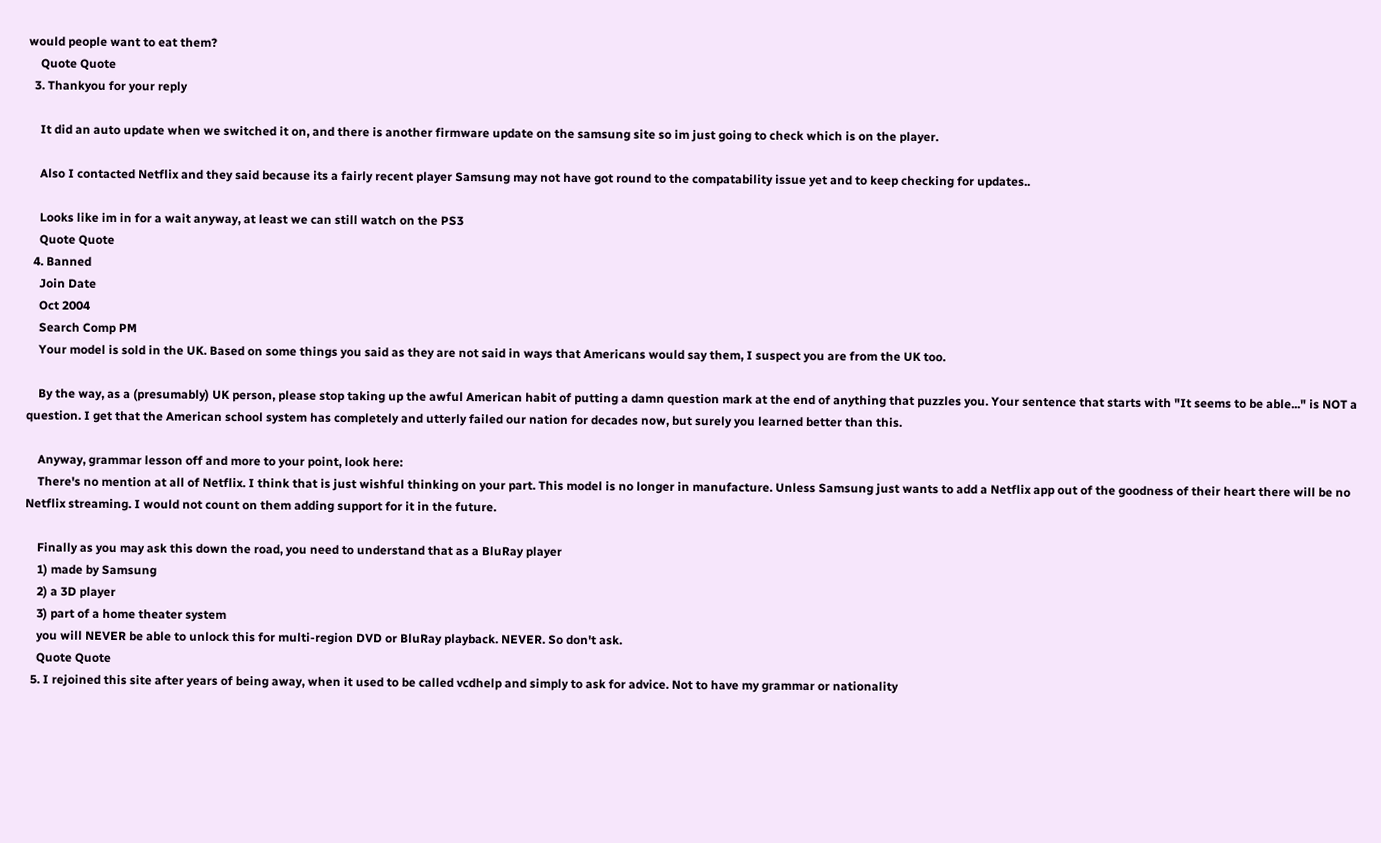would people want to eat them?
    Quote Quote
  3. Thankyou for your reply

    It did an auto update when we switched it on, and there is another firmware update on the samsung site so im just going to check which is on the player.

    Also I contacted Netflix and they said because its a fairly recent player Samsung may not have got round to the compatability issue yet and to keep checking for updates..

    Looks like im in for a wait anyway, at least we can still watch on the PS3
    Quote Quote
  4. Banned
    Join Date
    Oct 2004
    Search Comp PM
    Your model is sold in the UK. Based on some things you said as they are not said in ways that Americans would say them, I suspect you are from the UK too.

    By the way, as a (presumably) UK person, please stop taking up the awful American habit of putting a damn question mark at the end of anything that puzzles you. Your sentence that starts with "It seems to be able..." is NOT a question. I get that the American school system has completely and utterly failed our nation for decades now, but surely you learned better than this.

    Anyway, grammar lesson off and more to your point, look here:
    There's no mention at all of Netflix. I think that is just wishful thinking on your part. This model is no longer in manufacture. Unless Samsung just wants to add a Netflix app out of the goodness of their heart there will be no Netflix streaming. I would not count on them adding support for it in the future.

    Finally as you may ask this down the road, you need to understand that as a BluRay player
    1) made by Samsung
    2) a 3D player
    3) part of a home theater system
    you will NEVER be able to unlock this for multi-region DVD or BluRay playback. NEVER. So don't ask.
    Quote Quote
  5. I rejoined this site after years of being away, when it used to be called vcdhelp and simply to ask for advice. Not to have my grammar or nationality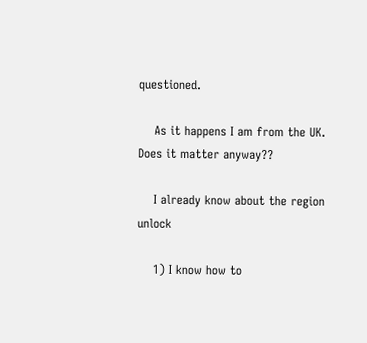questioned.

    As it happens I am from the UK. Does it matter anyway??

    I already know about the region unlock

    1) I know how to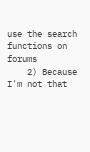use the search functions on forums
    2) Because I'm not that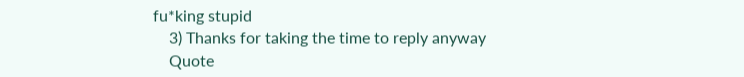fu*king stupid
    3) Thanks for taking the time to reply anyway
    Quote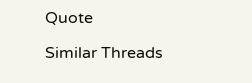Quote

Similar Threads